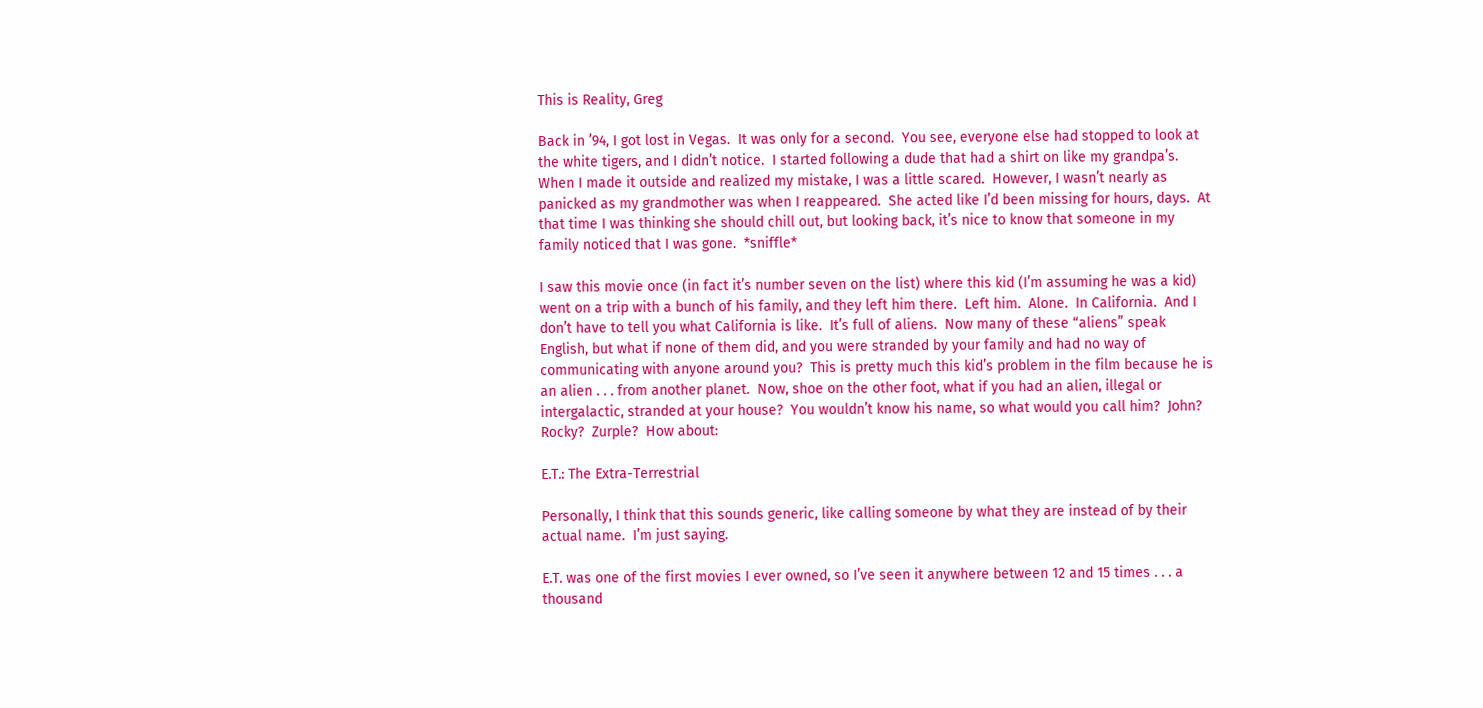This is Reality, Greg

Back in ’94, I got lost in Vegas.  It was only for a second.  You see, everyone else had stopped to look at the white tigers, and I didn’t notice.  I started following a dude that had a shirt on like my grandpa’s.  When I made it outside and realized my mistake, I was a little scared.  However, I wasn’t nearly as panicked as my grandmother was when I reappeared.  She acted like I’d been missing for hours, days.  At that time I was thinking she should chill out, but looking back, it’s nice to know that someone in my family noticed that I was gone.  *sniffle*

I saw this movie once (in fact it’s number seven on the list) where this kid (I’m assuming he was a kid) went on a trip with a bunch of his family, and they left him there.  Left him.  Alone.  In California.  And I don’t have to tell you what California is like.  It’s full of aliens.  Now many of these “aliens” speak English, but what if none of them did, and you were stranded by your family and had no way of communicating with anyone around you?  This is pretty much this kid’s problem in the film because he is an alien . . . from another planet.  Now, shoe on the other foot, what if you had an alien, illegal or intergalactic, stranded at your house?  You wouldn’t know his name, so what would you call him?  John?  Rocky?  Zurple?  How about:

E.T.: The Extra-Terrestrial

Personally, I think that this sounds generic, like calling someone by what they are instead of by their actual name.  I’m just saying.

E.T. was one of the first movies I ever owned, so I’ve seen it anywhere between 12 and 15 times . . . a thousand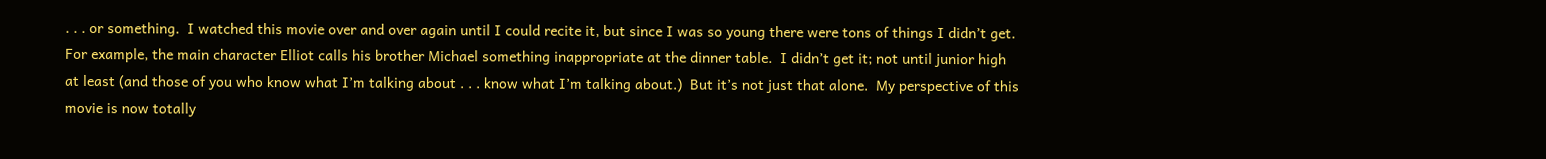. . . or something.  I watched this movie over and over again until I could recite it, but since I was so young there were tons of things I didn’t get.  For example, the main character Elliot calls his brother Michael something inappropriate at the dinner table.  I didn’t get it; not until junior high at least (and those of you who know what I’m talking about . . . know what I’m talking about.)  But it’s not just that alone.  My perspective of this movie is now totally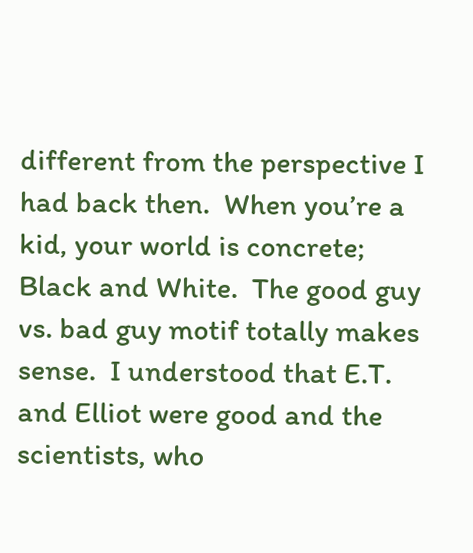different from the perspective I had back then.  When you’re a kid, your world is concrete; Black and White.  The good guy vs. bad guy motif totally makes sense.  I understood that E.T. and Elliot were good and the scientists, who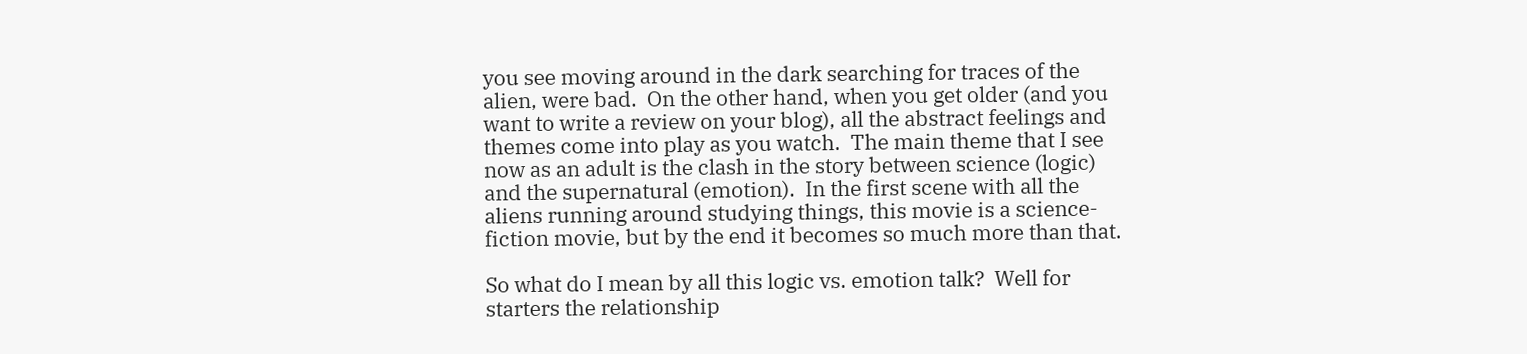you see moving around in the dark searching for traces of the alien, were bad.  On the other hand, when you get older (and you want to write a review on your blog), all the abstract feelings and themes come into play as you watch.  The main theme that I see now as an adult is the clash in the story between science (logic) and the supernatural (emotion).  In the first scene with all the aliens running around studying things, this movie is a science-fiction movie, but by the end it becomes so much more than that.

So what do I mean by all this logic vs. emotion talk?  Well for starters the relationship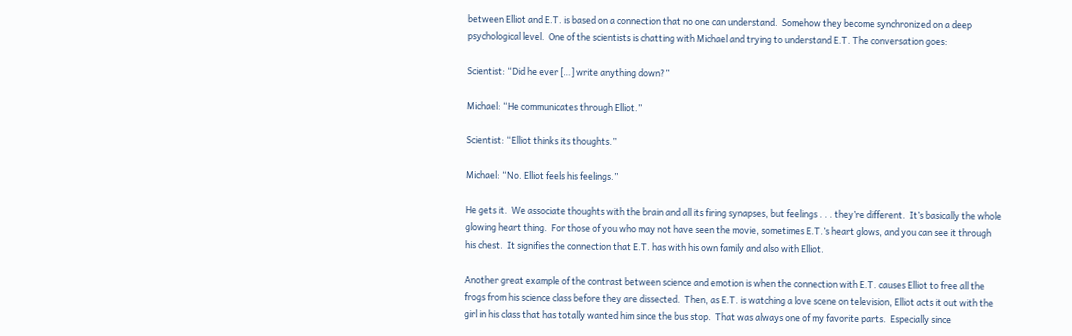between Elliot and E.T. is based on a connection that no one can understand.  Somehow they become synchronized on a deep psychological level.  One of the scientists is chatting with Michael and trying to understand E.T. The conversation goes:

Scientist: “Did he ever […] write anything down?”

Michael: “He communicates through Elliot.”

Scientist: “Elliot thinks its thoughts.”

Michael: “No. Elliot feels his feelings.”

He gets it.  We associate thoughts with the brain and all its firing synapses, but feelings . . . they’re different.  It’s basically the whole glowing heart thing.  For those of you who may not have seen the movie, sometimes E.T.’s heart glows, and you can see it through his chest.  It signifies the connection that E.T. has with his own family and also with Elliot.

Another great example of the contrast between science and emotion is when the connection with E.T. causes Elliot to free all the frogs from his science class before they are dissected.  Then, as E.T. is watching a love scene on television, Elliot acts it out with the girl in his class that has totally wanted him since the bus stop.  That was always one of my favorite parts.  Especially since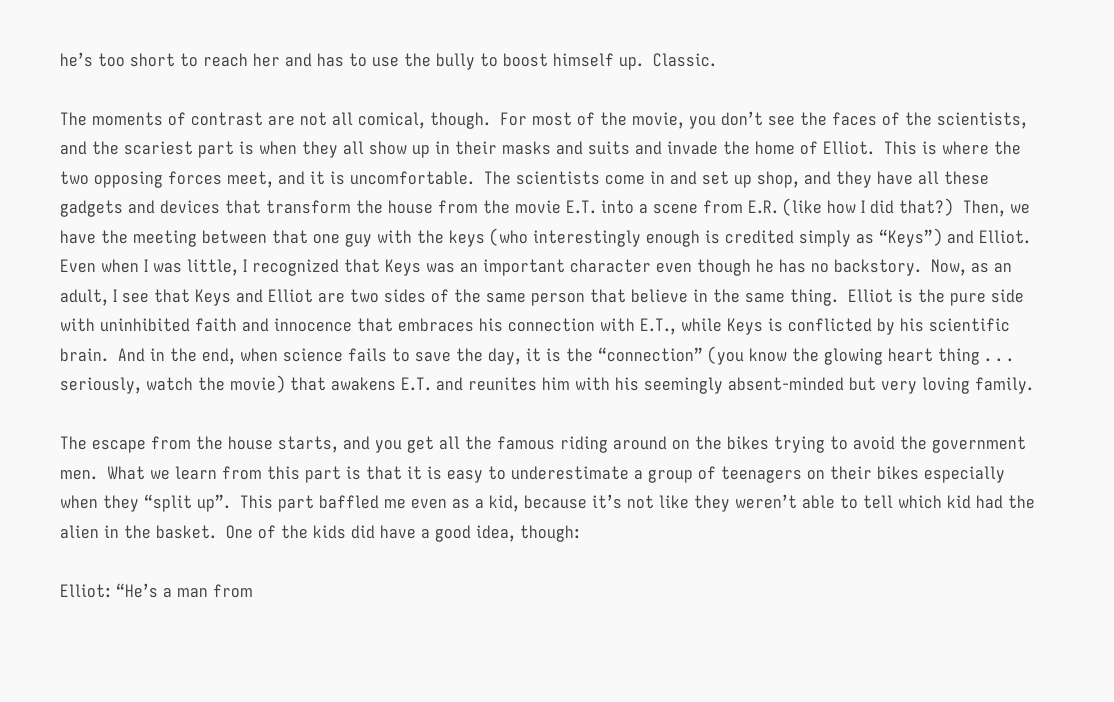he’s too short to reach her and has to use the bully to boost himself up.  Classic.

The moments of contrast are not all comical, though.  For most of the movie, you don’t see the faces of the scientists, and the scariest part is when they all show up in their masks and suits and invade the home of Elliot.  This is where the two opposing forces meet, and it is uncomfortable.  The scientists come in and set up shop, and they have all these gadgets and devices that transform the house from the movie E.T. into a scene from E.R. (like how I did that?)  Then, we have the meeting between that one guy with the keys (who interestingly enough is credited simply as “Keys”) and Elliot.  Even when I was little, I recognized that Keys was an important character even though he has no backstory.  Now, as an adult, I see that Keys and Elliot are two sides of the same person that believe in the same thing.  Elliot is the pure side with uninhibited faith and innocence that embraces his connection with E.T., while Keys is conflicted by his scientific brain.  And in the end, when science fails to save the day, it is the “connection” (you know the glowing heart thing . . . seriously, watch the movie) that awakens E.T. and reunites him with his seemingly absent-minded but very loving family.

The escape from the house starts, and you get all the famous riding around on the bikes trying to avoid the government men.  What we learn from this part is that it is easy to underestimate a group of teenagers on their bikes especially when they “split up”.  This part baffled me even as a kid, because it’s not like they weren’t able to tell which kid had the alien in the basket.  One of the kids did have a good idea, though:

Elliot: “He’s a man from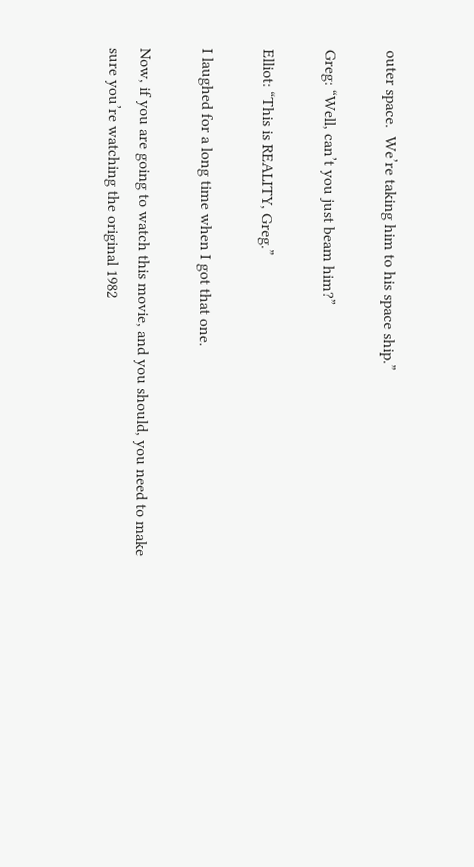outer space.  We’re taking him to his space ship.”

Greg: “Well, can’t you just beam him?”

Elliot: “This is REALITY, Greg.”

I laughed for a long time when I got that one.

Now, if you are going to watch this movie, and you should, you need to make sure you’re watching the original 1982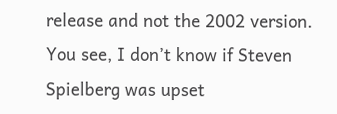release and not the 2002 version.   You see, I don’t know if Steven Spielberg was upset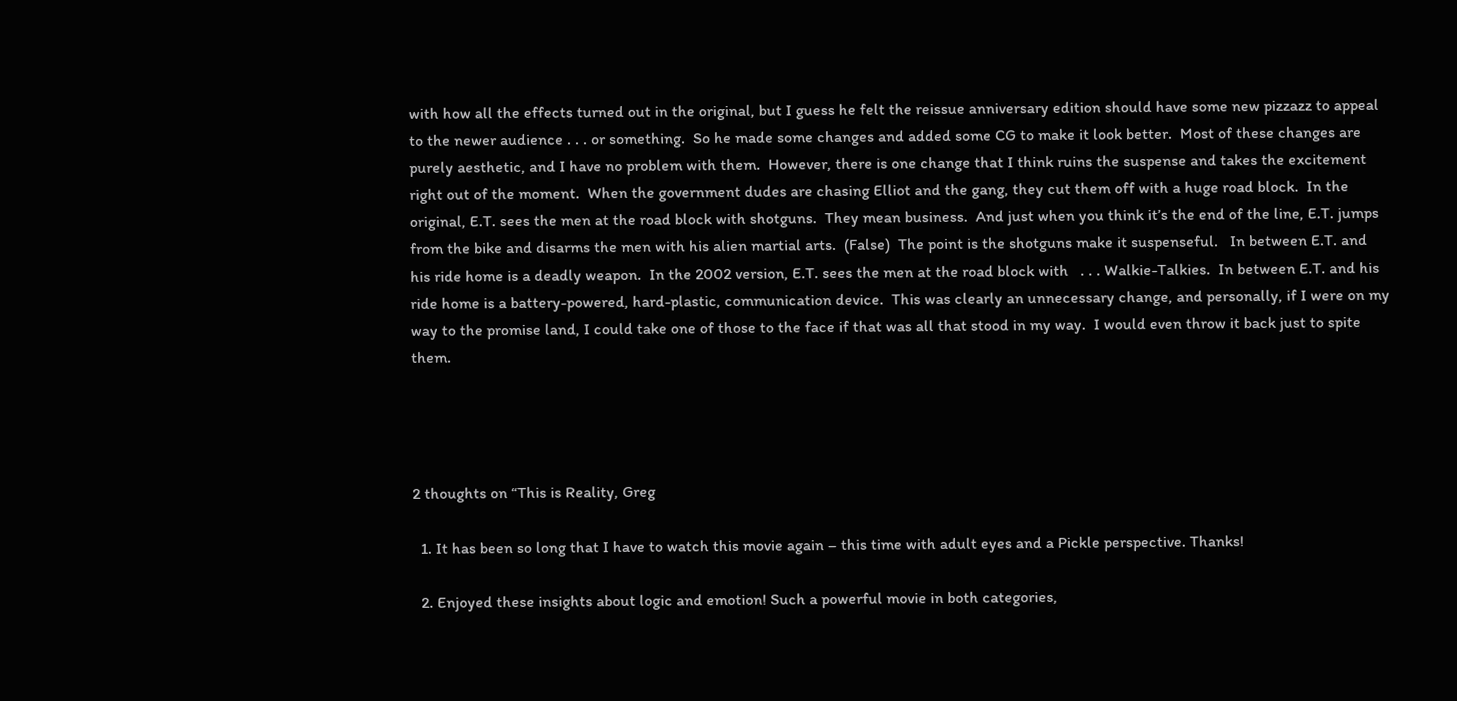with how all the effects turned out in the original, but I guess he felt the reissue anniversary edition should have some new pizzazz to appeal to the newer audience . . . or something.  So he made some changes and added some CG to make it look better.  Most of these changes are purely aesthetic, and I have no problem with them.  However, there is one change that I think ruins the suspense and takes the excitement right out of the moment.  When the government dudes are chasing Elliot and the gang, they cut them off with a huge road block.  In the original, E.T. sees the men at the road block with shotguns.  They mean business.  And just when you think it’s the end of the line, E.T. jumps from the bike and disarms the men with his alien martial arts.  (False)  The point is the shotguns make it suspenseful.   In between E.T. and his ride home is a deadly weapon.  In the 2002 version, E.T. sees the men at the road block with   . . . Walkie-Talkies.  In between E.T. and his ride home is a battery-powered, hard-plastic, communication device.  This was clearly an unnecessary change, and personally, if I were on my way to the promise land, I could take one of those to the face if that was all that stood in my way.  I would even throw it back just to spite them.




2 thoughts on “This is Reality, Greg

  1. It has been so long that I have to watch this movie again – this time with adult eyes and a Pickle perspective. Thanks!

  2. Enjoyed these insights about logic and emotion! Such a powerful movie in both categories,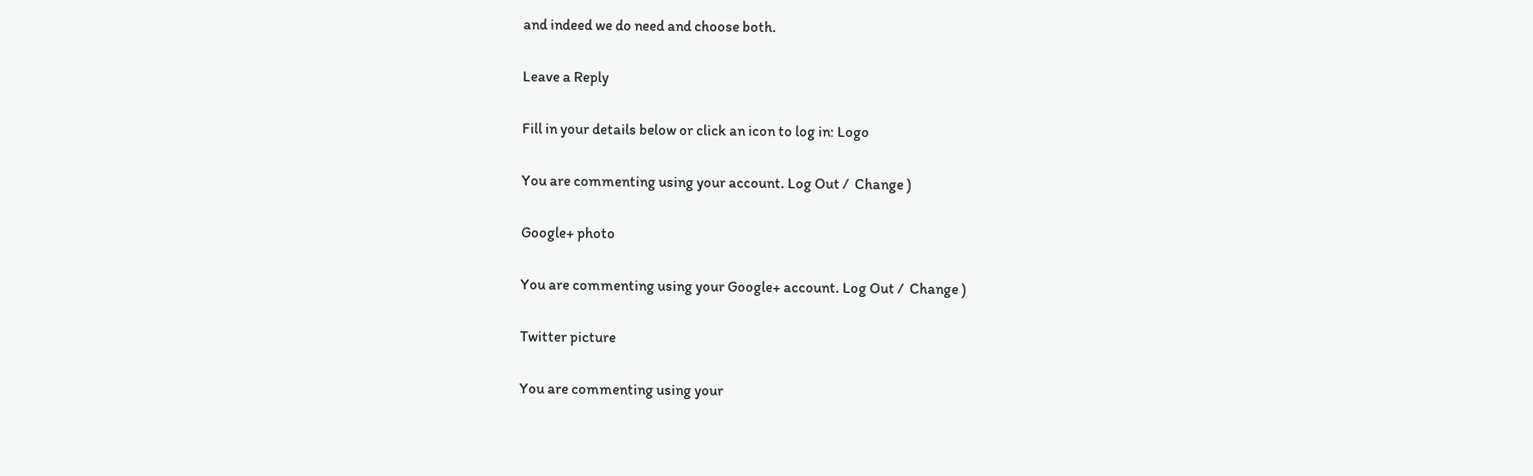and indeed we do need and choose both.

Leave a Reply

Fill in your details below or click an icon to log in: Logo

You are commenting using your account. Log Out /  Change )

Google+ photo

You are commenting using your Google+ account. Log Out /  Change )

Twitter picture

You are commenting using your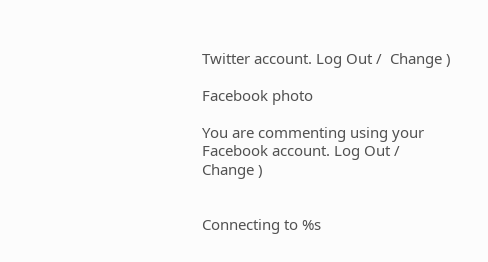Twitter account. Log Out /  Change )

Facebook photo

You are commenting using your Facebook account. Log Out /  Change )


Connecting to %s